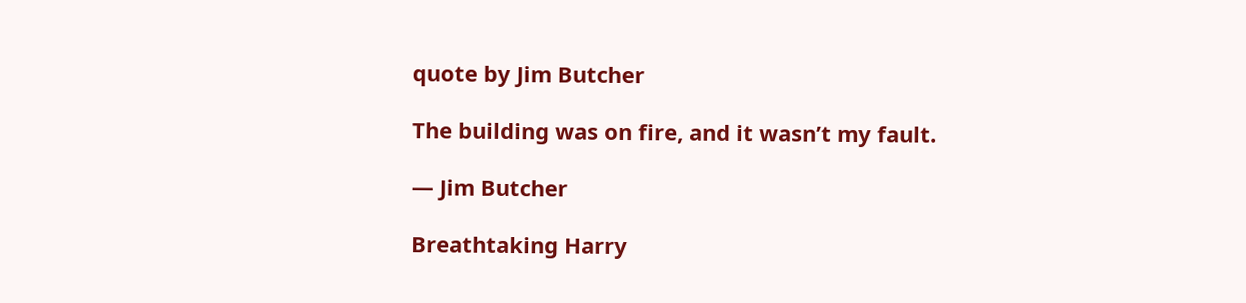quote by Jim Butcher

The building was on fire, and it wasn’t my fault.

— Jim Butcher

Breathtaking Harry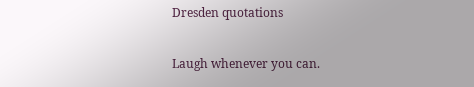Dresden quotations

Laugh whenever you can.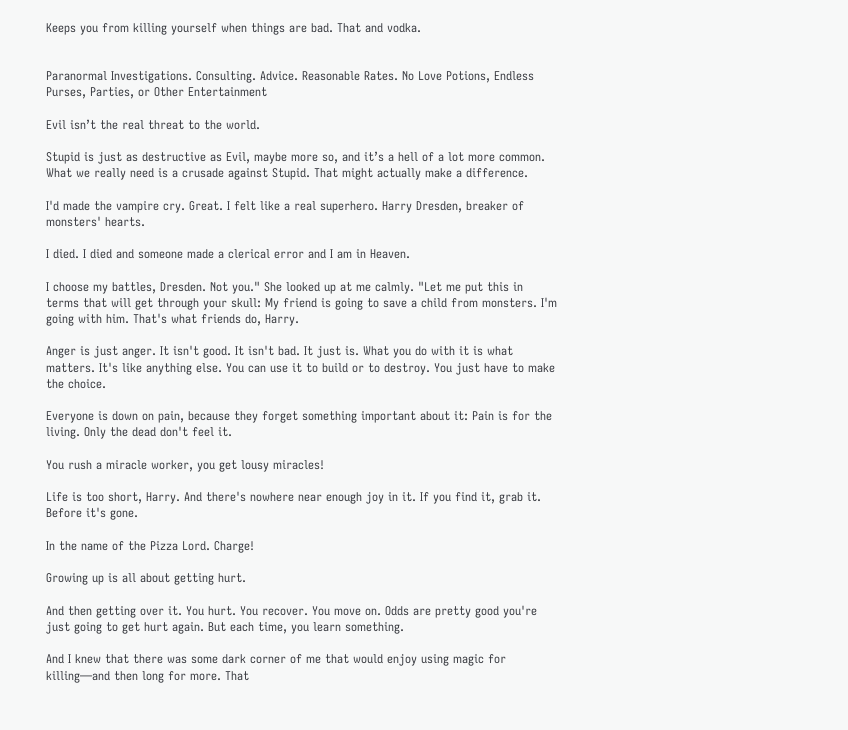Keeps you from killing yourself when things are bad. That and vodka.


Paranormal Investigations. Consulting. Advice. Reasonable Rates. No Love Potions, Endless Purses, Parties, or Other Entertainment

Evil isn’t the real threat to the world.

Stupid is just as destructive as Evil, maybe more so, and it’s a hell of a lot more common. What we really need is a crusade against Stupid. That might actually make a difference.

I'd made the vampire cry. Great. I felt like a real superhero. Harry Dresden, breaker of monsters' hearts.

I died. I died and someone made a clerical error and I am in Heaven.

I choose my battles, Dresden. Not you." She looked up at me calmly. "Let me put this in terms that will get through your skull: My friend is going to save a child from monsters. I'm going with him. That's what friends do, Harry.

Anger is just anger. It isn't good. It isn't bad. It just is. What you do with it is what matters. It's like anything else. You can use it to build or to destroy. You just have to make the choice.

Everyone is down on pain, because they forget something important about it: Pain is for the living. Only the dead don't feel it.

You rush a miracle worker, you get lousy miracles!

Life is too short, Harry. And there's nowhere near enough joy in it. If you find it, grab it. Before it's gone.

In the name of the Pizza Lord. Charge!

Growing up is all about getting hurt.

And then getting over it. You hurt. You recover. You move on. Odds are pretty good you're just going to get hurt again. But each time, you learn something.

And I knew that there was some dark corner of me that would enjoy using magic for killing—and then long for more. That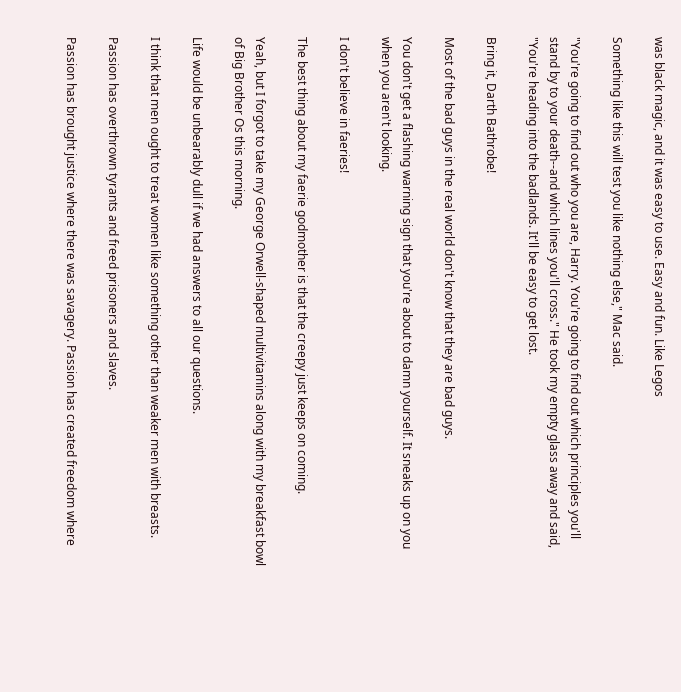was black magic, and it was easy to use. Easy and fun. Like Legos

Something like this will test you like nothing else," Mac said.

"You're going to find out who you are, Harry. You're going to find out which principles you'll stand by to your death--and which lines you'll cross." He took my empty glass away and said, "You're heading into the badlands. It'll be easy to get lost.

Bring it, Darth Bathrobe!

Most of the bad guys in the real world don't know that they are bad guys.

You don't get a flashing warning sign that you're about to damn yourself. It sneaks up on you when you aren't looking.

I don't believe in faeries!

The best thing about my faerie godmother is that the creepy just keeps on coming.

Yeah, but I forgot to take my George Orwell-shaped multivitamins along with my breakfast bowl of Big Brother Os this morning.

Life would be unbearably dull if we had answers to all our questions.

I think that men ought to treat women like something other than weaker men with breasts.

Passion has overthrown tyrants and freed prisoners and slaves.

Passion has brought justice where there was savagery. Passion has created freedom where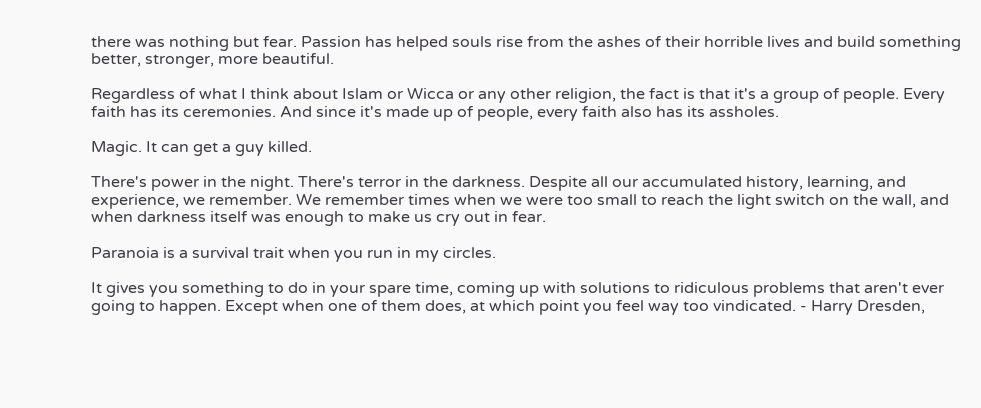there was nothing but fear. Passion has helped souls rise from the ashes of their horrible lives and build something better, stronger, more beautiful.

Regardless of what I think about Islam or Wicca or any other religion, the fact is that it's a group of people. Every faith has its ceremonies. And since it's made up of people, every faith also has its assholes.

Magic. It can get a guy killed.

There's power in the night. There's terror in the darkness. Despite all our accumulated history, learning, and experience, we remember. We remember times when we were too small to reach the light switch on the wall, and when darkness itself was enough to make us cry out in fear.

Paranoia is a survival trait when you run in my circles.

It gives you something to do in your spare time, coming up with solutions to ridiculous problems that aren't ever going to happen. Except when one of them does, at which point you feel way too vindicated. - Harry Dresden,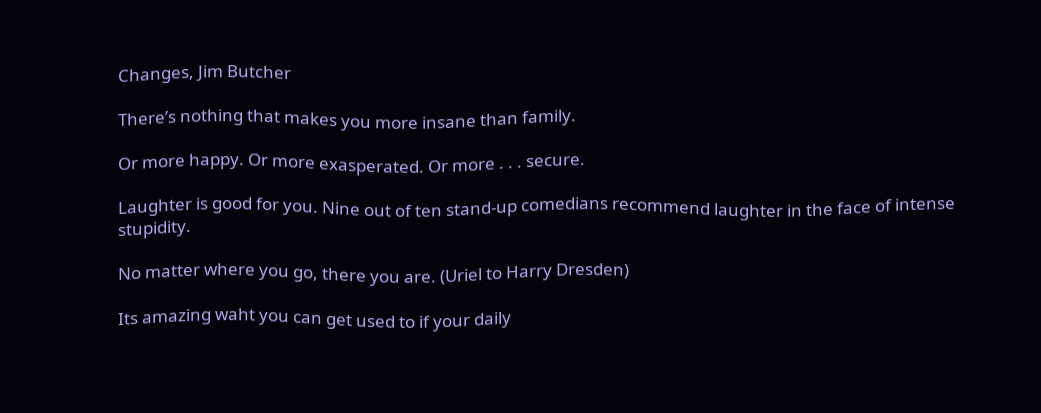Changes, Jim Butcher

There’s nothing that makes you more insane than family.

Or more happy. Or more exasperated. Or more . . . secure.

Laughter is good for you. Nine out of ten stand-up comedians recommend laughter in the face of intense stupidity.

No matter where you go, there you are. (Uriel to Harry Dresden)

Its amazing waht you can get used to if your daily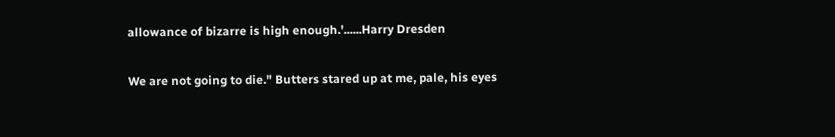allowance of bizarre is high enough.'......Harry Dresden

We are not going to die." Butters stared up at me, pale, his eyes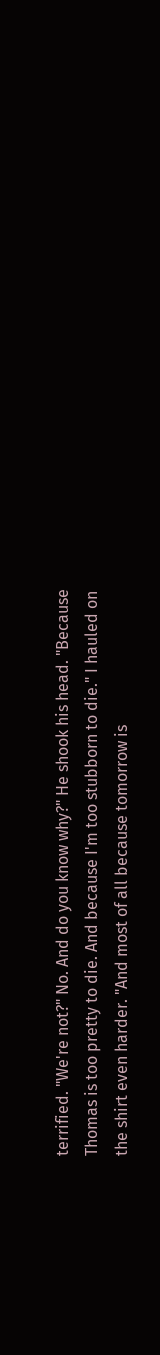terrified. "We're not?" No. And do you know why?" He shook his head. "Because Thomas is too pretty to die. And because I'm too stubborn to die." I hauled on the shirt even harder. "And most of all because tomorrow is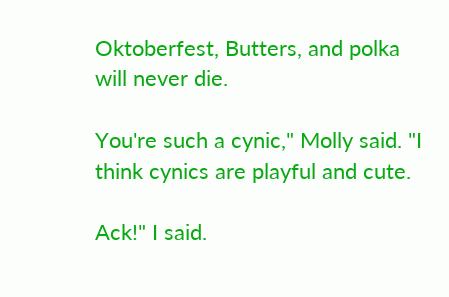Oktoberfest, Butters, and polka will never die.

You're such a cynic," Molly said. "I think cynics are playful and cute.

Ack!" I said.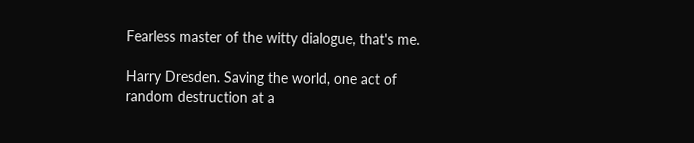Fearless master of the witty dialogue, that's me.

Harry Dresden. Saving the world, one act of random destruction at a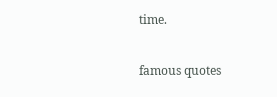time.

famous quotes